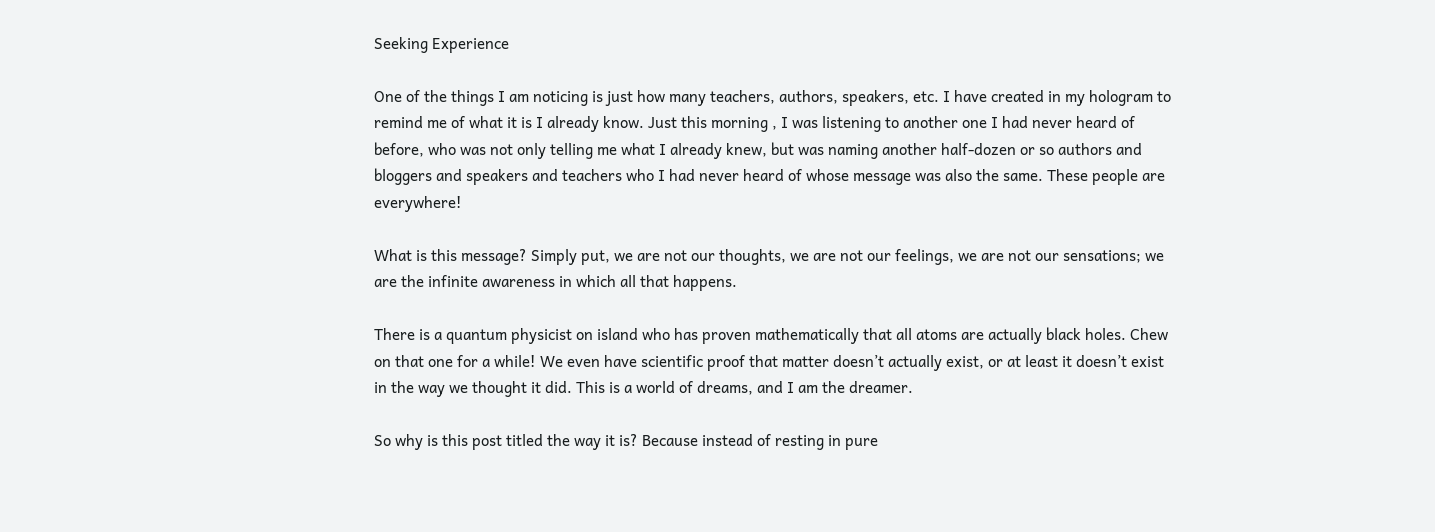Seeking Experience

One of the things I am noticing is just how many teachers, authors, speakers, etc. I have created in my hologram to remind me of what it is I already know. Just this morning , I was listening to another one I had never heard of before, who was not only telling me what I already knew, but was naming another half-dozen or so authors and bloggers and speakers and teachers who I had never heard of whose message was also the same. These people are everywhere!

What is this message? Simply put, we are not our thoughts, we are not our feelings, we are not our sensations; we are the infinite awareness in which all that happens.

There is a quantum physicist on island who has proven mathematically that all atoms are actually black holes. Chew on that one for a while! We even have scientific proof that matter doesn’t actually exist, or at least it doesn’t exist in the way we thought it did. This is a world of dreams, and I am the dreamer.

So why is this post titled the way it is? Because instead of resting in pure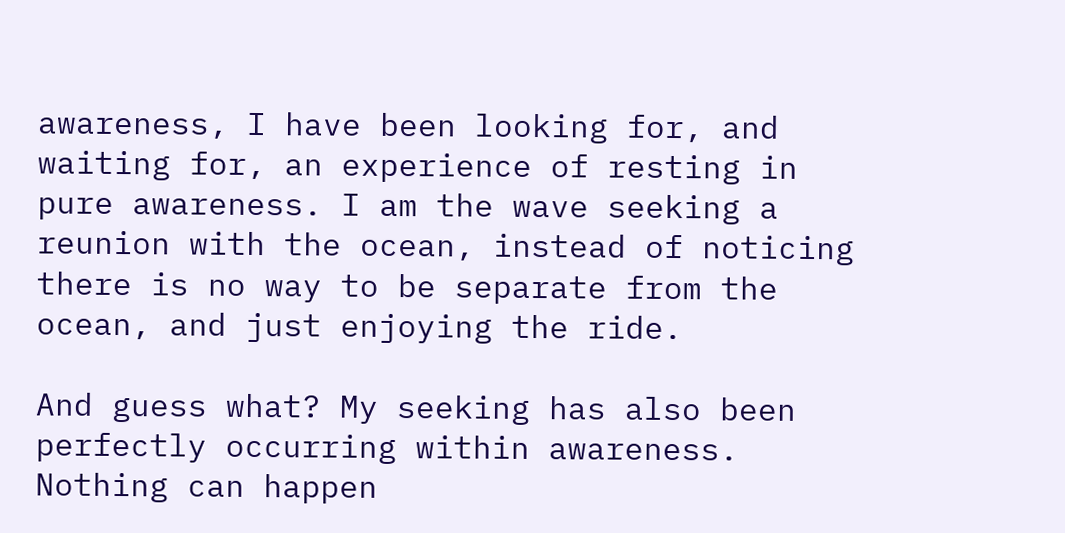awareness, I have been looking for, and waiting for, an experience of resting in pure awareness. I am the wave seeking a reunion with the ocean, instead of noticing there is no way to be separate from the ocean, and just enjoying the ride.

And guess what? My seeking has also been perfectly occurring within awareness. Nothing can happen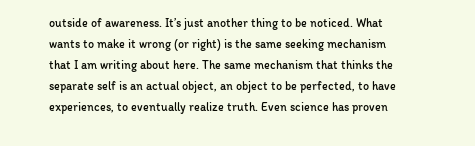outside of awareness. It’s just another thing to be noticed. What wants to make it wrong (or right) is the same seeking mechanism that I am writing about here. The same mechanism that thinks the separate self is an actual object, an object to be perfected, to have experiences, to eventually realize truth. Even science has proven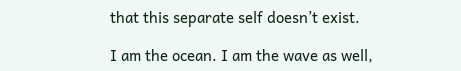that this separate self doesn’t exist.

I am the ocean. I am the wave as well,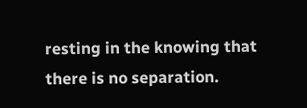resting in the knowing that there is no separation.